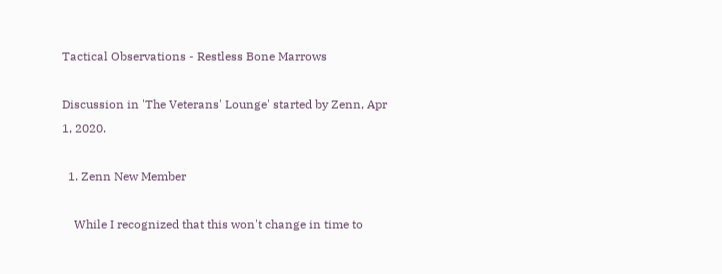Tactical Observations - Restless Bone Marrows

Discussion in 'The Veterans' Lounge' started by Zenn, Apr 1, 2020.

  1. Zenn New Member

    While I recognized that this won't change in time to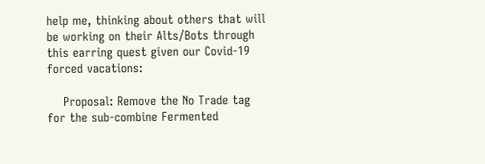help me, thinking about others that will be working on their Alts/Bots through this earring quest given our Covid-19 forced vacations:

    Proposal: Remove the No Trade tag for the sub-combine Fermented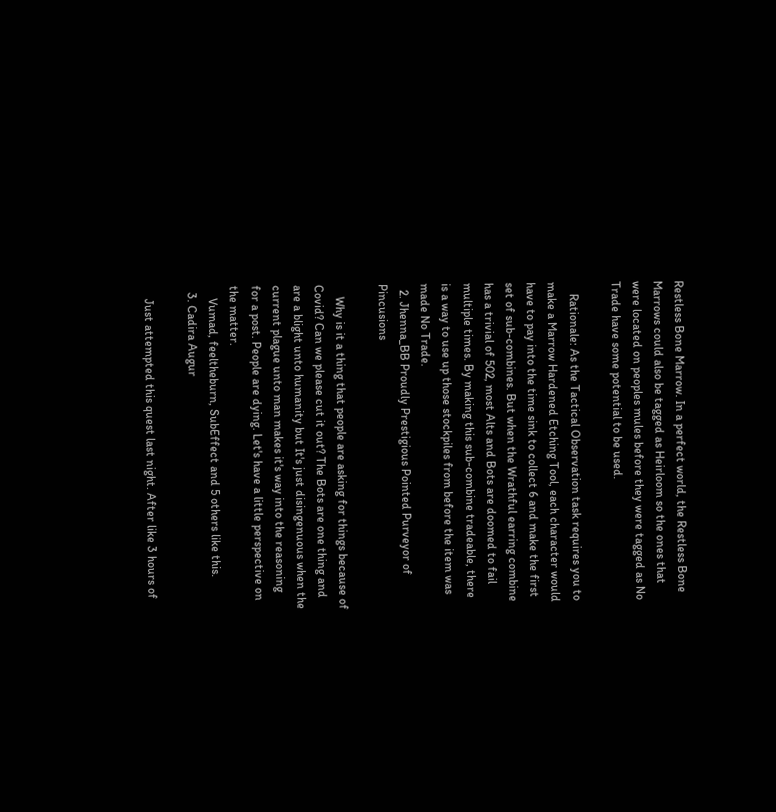Restless Bone Marrow. In a perfect world, the Restless Bone Marrows could also be tagged as Heirloom so the ones that were located on peoples mules before they were tagged as No Trade have some potential to be used.

    Rationale: As the Tactical Observation task requires you to make a Marrow Hardened Etching Tool, each character would have to pay into the time sink to collect 6 and make the first set of sub-combines. But when the Wrathful earring combine has a trivial of 502, most Alts and Bots are doomed to fail multiple times. By making this sub-combine tradeable, there is a way to use up those stockpiles from before the item was made No Trade.
  2. Jhenna_BB Proudly Prestigious Pointed Purveyor of Pincusions

    Why is it a thing that people are asking for things because of Covid? Can we please cut it out? The Bots are one thing and are a blight unto humanity but It's just disingenuous when the current plague unto man makes it's way into the reasoning for a post. People are dying. Let's have a little perspective on the matter.
    Vumad, feeltheburn, SubEffect and 5 others like this.
  3. Cadira Augur

    Just attempted this quest last night. After like 3 hours of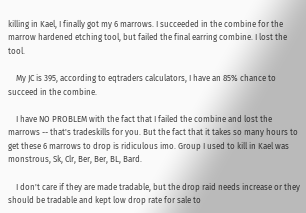killing in Kael, I finally got my 6 marrows. I succeeded in the combine for the marrow hardened etching tool, but failed the final earring combine. I lost the tool.

    My JC is 395, according to eqtraders calculators, I have an 85% chance to succeed in the combine.

    I have NO PROBLEM with the fact that I failed the combine and lost the marrows -- that's tradeskills for you. But the fact that it takes so many hours to get these 6 marrows to drop is ridiculous imo. Group I used to kill in Kael was monstrous, Sk, Clr, Ber, Ber, BL, Bard.

    I don't care if they are made tradable, but the drop raid needs increase or they should be tradable and kept low drop rate for sale to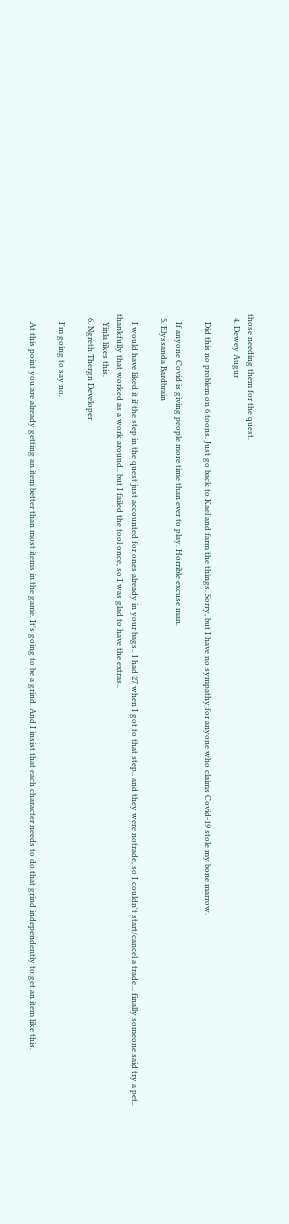those needing them for the quest.
  4. Dewey Augur

    Did this no problem on 6 toons. Just go back to Kael and farm the things. Sorry, but I have no sympathy for anyone who claims Covid-19 stole my bone marrow.

    If anyone Covid is giving people more time than ever to play. Horrible excuse man.
  5. Elyssanda Bardbrain

    I would have liked it if the step in the quest just accounted for ones already in your bags.. I had 27 when I got to that step.. and they were notrade, so I couldn't start/cancel a trade... finally someone said try a pet.. thankfully that worked as a work around.. but I failed the tool once, so I was glad to have the extras..
    Yinla likes this.
  6. Ngreth Thergn Developer

    I'm going to say no.

    At this point you are already getting an item better than most items in the game. It's going to be a grind. And I insist that each character needs to do that grind independently to get an item like this.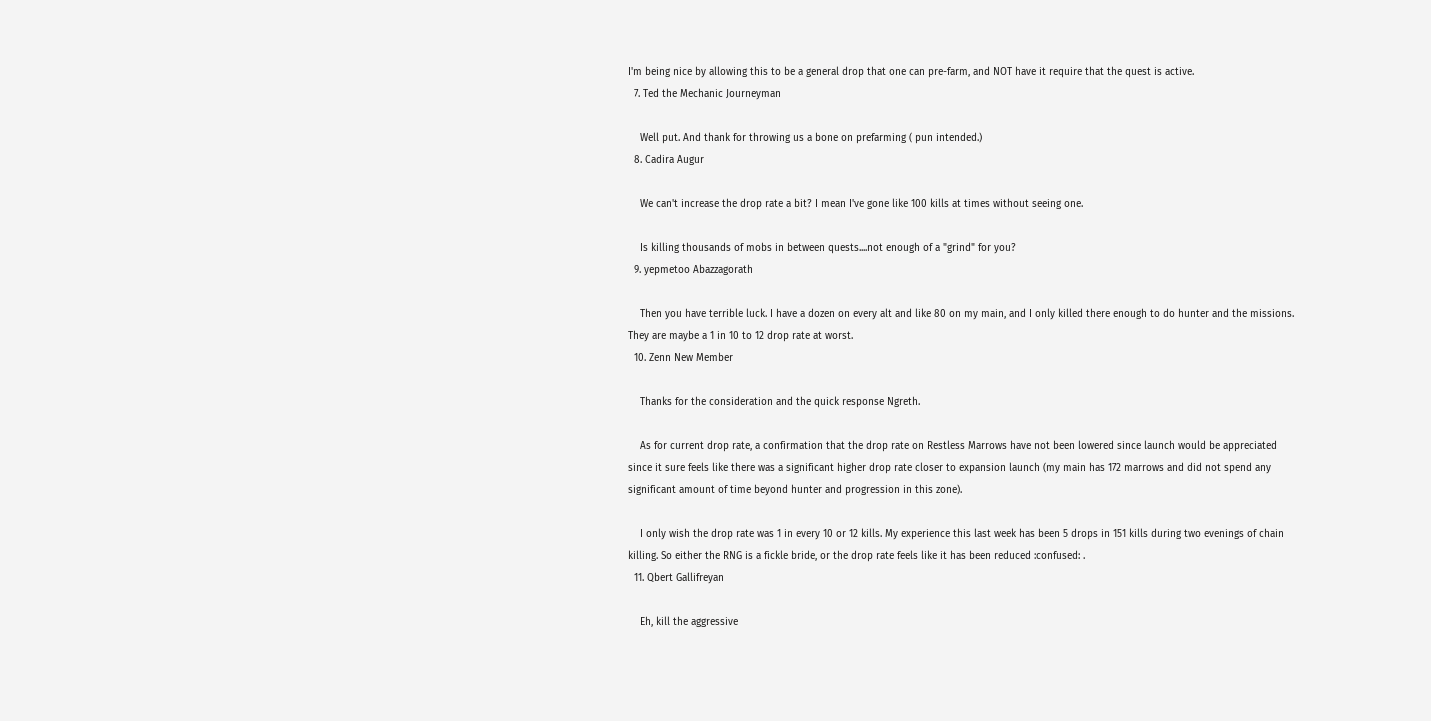I'm being nice by allowing this to be a general drop that one can pre-farm, and NOT have it require that the quest is active.
  7. Ted the Mechanic Journeyman

    Well put. And thank for throwing us a bone on prefarming ( pun intended.)
  8. Cadira Augur

    We can't increase the drop rate a bit? I mean I've gone like 100 kills at times without seeing one.

    Is killing thousands of mobs in between quests....not enough of a "grind" for you?
  9. yepmetoo Abazzagorath

    Then you have terrible luck. I have a dozen on every alt and like 80 on my main, and I only killed there enough to do hunter and the missions. They are maybe a 1 in 10 to 12 drop rate at worst.
  10. Zenn New Member

    Thanks for the consideration and the quick response Ngreth.

    As for current drop rate, a confirmation that the drop rate on Restless Marrows have not been lowered since launch would be appreciated since it sure feels like there was a significant higher drop rate closer to expansion launch (my main has 172 marrows and did not spend any significant amount of time beyond hunter and progression in this zone).

    I only wish the drop rate was 1 in every 10 or 12 kills. My experience this last week has been 5 drops in 151 kills during two evenings of chain killing. So either the RNG is a fickle bride, or the drop rate feels like it has been reduced :confused: .
  11. Qbert Gallifreyan

    Eh, kill the aggressive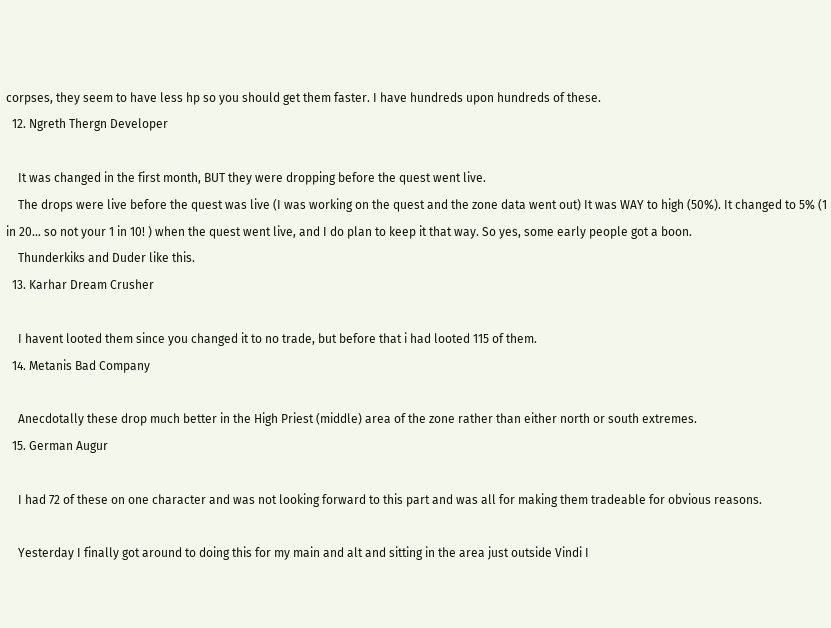corpses, they seem to have less hp so you should get them faster. I have hundreds upon hundreds of these.
  12. Ngreth Thergn Developer

    It was changed in the first month, BUT they were dropping before the quest went live.
    The drops were live before the quest was live (I was working on the quest and the zone data went out) It was WAY to high (50%). It changed to 5% (1 in 20... so not your 1 in 10! ) when the quest went live, and I do plan to keep it that way. So yes, some early people got a boon.
    Thunderkiks and Duder like this.
  13. Karhar Dream Crusher

    I havent looted them since you changed it to no trade, but before that i had looted 115 of them.
  14. Metanis Bad Company

    Anecdotally these drop much better in the High Priest (middle) area of the zone rather than either north or south extremes.
  15. German Augur

    I had 72 of these on one character and was not looking forward to this part and was all for making them tradeable for obvious reasons.

    Yesterday I finally got around to doing this for my main and alt and sitting in the area just outside Vindi I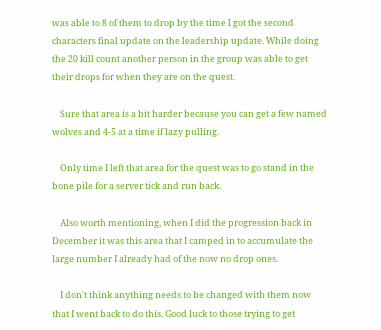was able to 8 of them to drop by the time I got the second characters final update on the leadership update. While doing the 20 kill count another person in the group was able to get their drops for when they are on the quest.

    Sure that area is a bit harder because you can get a few named wolves and 4-5 at a time if lazy pulling.

    Only time I left that area for the quest was to go stand in the bone pile for a server tick and run back.

    Also worth mentioning, when I did the progression back in December it was this area that I camped in to accumulate the large number I already had of the now no drop ones.

    I don't think anything needs to be changed with them now that I went back to do this. Good luck to those trying to get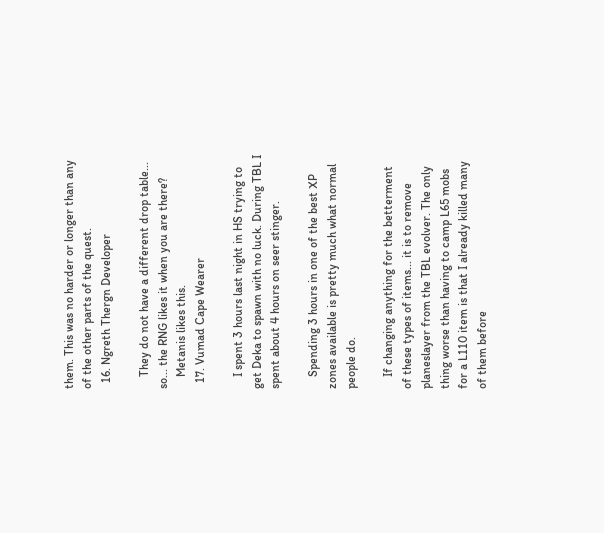them. This was no harder or longer than any of the other parts of the quest.
  16. Ngreth Thergn Developer

    They do not have a different drop table... so... the RNG likes it when you are there?
    Metanis likes this.
  17. Vumad Cape Wearer

    I spent 3 hours last night in HS trying to get Deka to spawn with no luck. During TBL I spent about 4 hours on seer stinger.

    Spending 3 hours in one of the best XP zones available is pretty much what normal people do.

    If changing anything for the betterment of these types of items... it is to remove planeslayer from the TBL evolver. The only thing worse than having to camp L65 mobs for a L110 item is that I already killed many of them before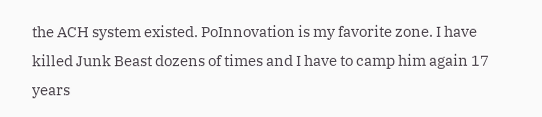the ACH system existed. PoInnovation is my favorite zone. I have killed Junk Beast dozens of times and I have to camp him again 17 years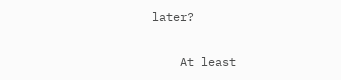later?

    At least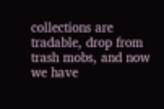collections are tradable, drop from trash mobs, and now we have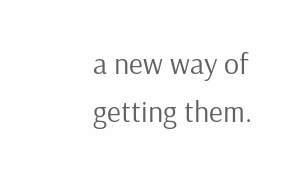a new way of getting them.